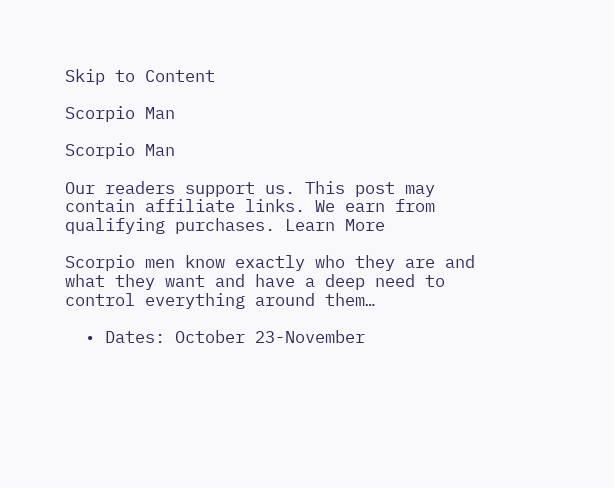Skip to Content

Scorpio Man

Scorpio Man

Our readers support us. This post may contain affiliate links. We earn from qualifying purchases. Learn More

Scorpio men know exactly who they are and what they want and have a deep need to control everything around them…

  • Dates: October 23-November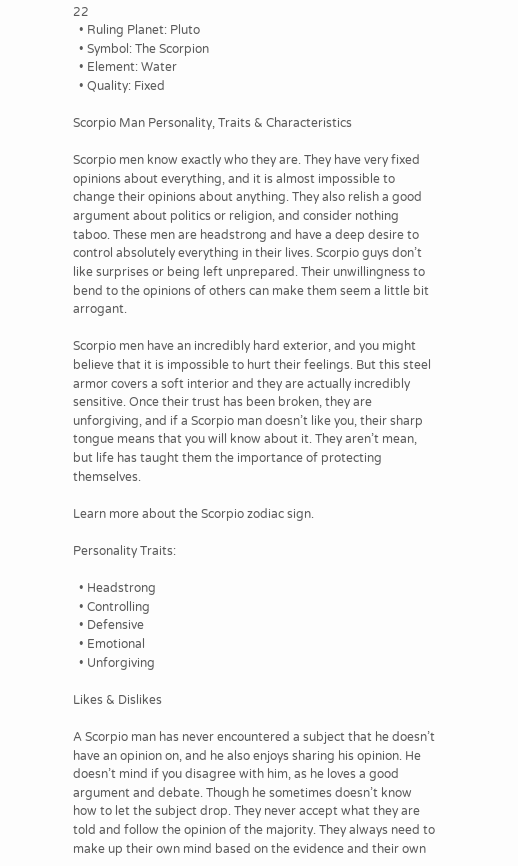22
  • Ruling Planet: Pluto
  • Symbol: The Scorpion
  • Element: Water
  • Quality: Fixed

Scorpio Man Personality, Traits & Characteristics

Scorpio men know exactly who they are. They have very fixed opinions about everything, and it is almost impossible to change their opinions about anything. They also relish a good argument about politics or religion, and consider nothing taboo. These men are headstrong and have a deep desire to control absolutely everything in their lives. Scorpio guys don’t like surprises or being left unprepared. Their unwillingness to bend to the opinions of others can make them seem a little bit arrogant.

Scorpio men have an incredibly hard exterior, and you might believe that it is impossible to hurt their feelings. But this steel armor covers a soft interior and they are actually incredibly sensitive. Once their trust has been broken, they are unforgiving, and if a Scorpio man doesn’t like you, their sharp tongue means that you will know about it. They aren’t mean, but life has taught them the importance of protecting themselves.

Learn more about the Scorpio zodiac sign.

Personality Traits:

  • Headstrong
  • Controlling
  • Defensive
  • Emotional
  • Unforgiving

Likes & Dislikes

A Scorpio man has never encountered a subject that he doesn’t have an opinion on, and he also enjoys sharing his opinion. He doesn’t mind if you disagree with him, as he loves a good argument and debate. Though he sometimes doesn’t know how to let the subject drop. They never accept what they are told and follow the opinion of the majority. They always need to make up their own mind based on the evidence and their own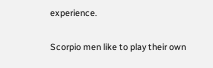experience.

Scorpio men like to play their own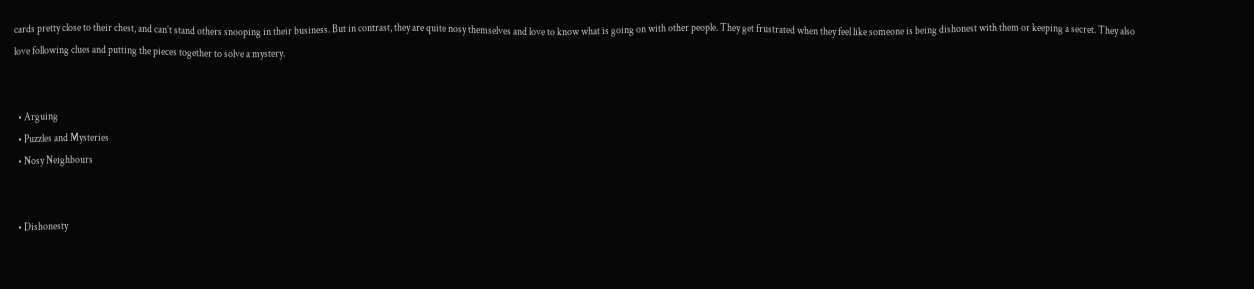cards pretty close to their chest, and can’t stand others snooping in their business. But in contrast, they are quite nosy themselves and love to know what is going on with other people. They get frustrated when they feel like someone is being dishonest with them or keeping a secret. They also love following clues and putting the pieces together to solve a mystery.


  • Arguing
  • Puzzles and Mysteries
  • Nosy Neighbours


  • Dishonesty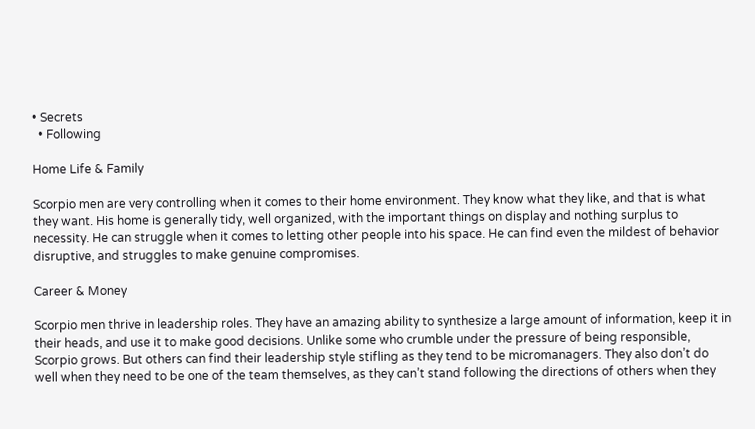• Secrets
  • Following

Home Life & Family

Scorpio men are very controlling when it comes to their home environment. They know what they like, and that is what they want. His home is generally tidy, well organized, with the important things on display and nothing surplus to necessity. He can struggle when it comes to letting other people into his space. He can find even the mildest of behavior disruptive, and struggles to make genuine compromises.

Career & Money

Scorpio men thrive in leadership roles. They have an amazing ability to synthesize a large amount of information, keep it in their heads, and use it to make good decisions. Unlike some who crumble under the pressure of being responsible, Scorpio grows. But others can find their leadership style stifling as they tend to be micromanagers. They also don’t do well when they need to be one of the team themselves, as they can’t stand following the directions of others when they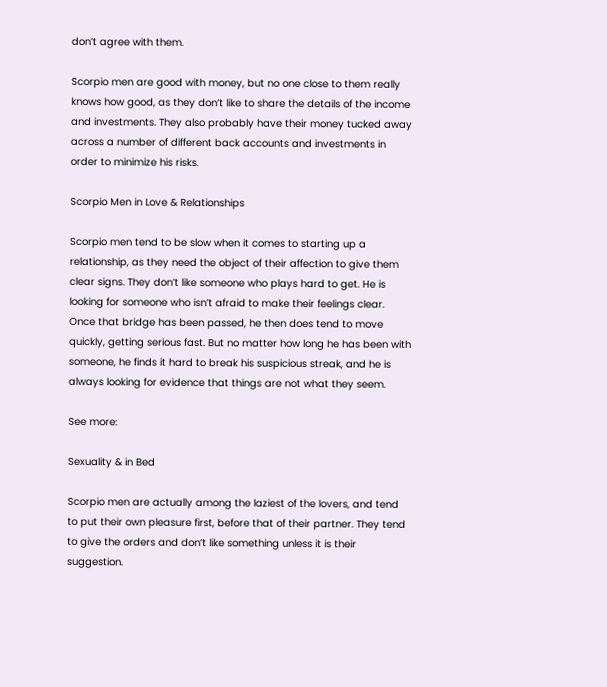don’t agree with them.

Scorpio men are good with money, but no one close to them really knows how good, as they don’t like to share the details of the income and investments. They also probably have their money tucked away across a number of different back accounts and investments in order to minimize his risks.

Scorpio Men in Love & Relationships

Scorpio men tend to be slow when it comes to starting up a relationship, as they need the object of their affection to give them clear signs. They don’t like someone who plays hard to get. He is looking for someone who isn’t afraid to make their feelings clear. Once that bridge has been passed, he then does tend to move quickly, getting serious fast. But no matter how long he has been with someone, he finds it hard to break his suspicious streak, and he is always looking for evidence that things are not what they seem.

See more:

Sexuality & in Bed

Scorpio men are actually among the laziest of the lovers, and tend to put their own pleasure first, before that of their partner. They tend to give the orders and don’t like something unless it is their suggestion.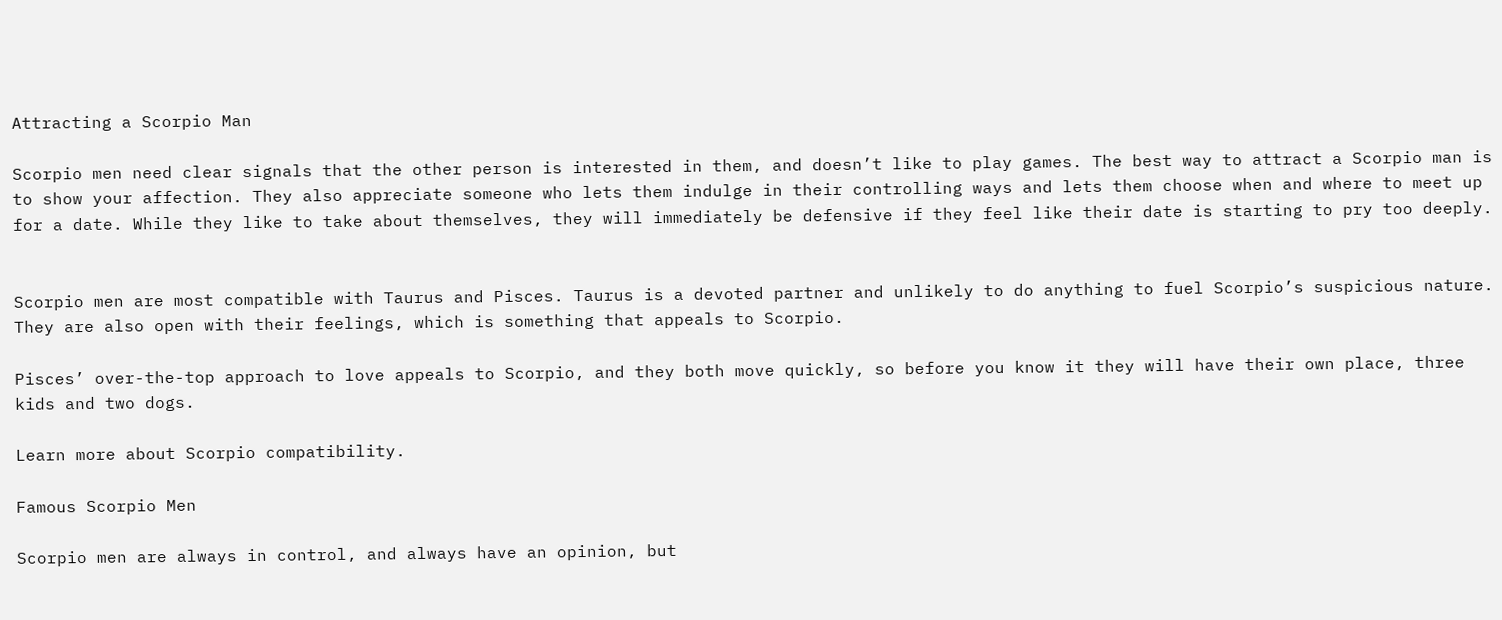Attracting a Scorpio Man

Scorpio men need clear signals that the other person is interested in them, and doesn’t like to play games. The best way to attract a Scorpio man is to show your affection. They also appreciate someone who lets them indulge in their controlling ways and lets them choose when and where to meet up for a date. While they like to take about themselves, they will immediately be defensive if they feel like their date is starting to pry too deeply.


Scorpio men are most compatible with Taurus and Pisces. Taurus is a devoted partner and unlikely to do anything to fuel Scorpio’s suspicious nature. They are also open with their feelings, which is something that appeals to Scorpio.

Pisces’ over-the-top approach to love appeals to Scorpio, and they both move quickly, so before you know it they will have their own place, three kids and two dogs.

Learn more about Scorpio compatibility.

Famous Scorpio Men

Scorpio men are always in control, and always have an opinion, but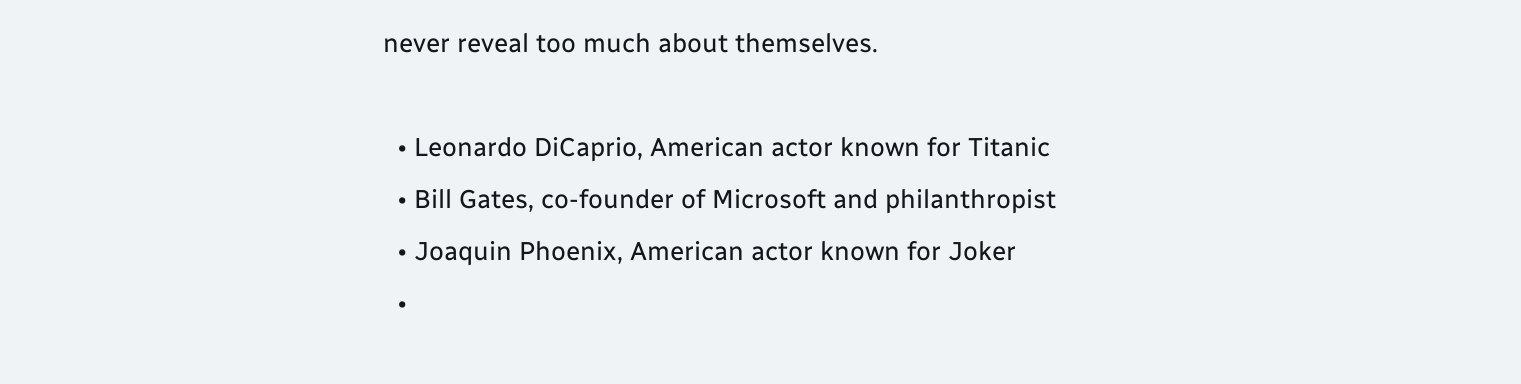never reveal too much about themselves.

  • Leonardo DiCaprio, American actor known for Titanic
  • Bill Gates, co-founder of Microsoft and philanthropist
  • Joaquin Phoenix, American actor known for Joker
  •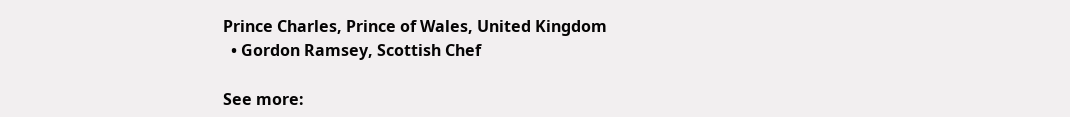Prince Charles, Prince of Wales, United Kingdom
  • Gordon Ramsey, Scottish Chef

See more: